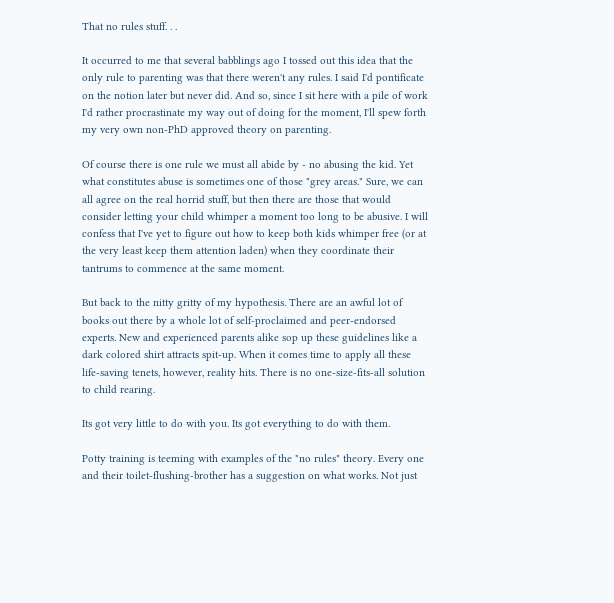That no rules stuff. . .

It occurred to me that several babblings ago I tossed out this idea that the only rule to parenting was that there weren't any rules. I said I'd pontificate on the notion later but never did. And so, since I sit here with a pile of work I'd rather procrastinate my way out of doing for the moment, I'll spew forth my very own non-PhD approved theory on parenting.

Of course there is one rule we must all abide by - no abusing the kid. Yet what constitutes abuse is sometimes one of those "grey areas." Sure, we can all agree on the real horrid stuff, but then there are those that would consider letting your child whimper a moment too long to be abusive. I will confess that I've yet to figure out how to keep both kids whimper free (or at the very least keep them attention laden) when they coordinate their tantrums to commence at the same moment.

But back to the nitty gritty of my hypothesis. There are an awful lot of books out there by a whole lot of self-proclaimed and peer-endorsed experts. New and experienced parents alike sop up these guidelines like a dark colored shirt attracts spit-up. When it comes time to apply all these life-saving tenets, however, reality hits. There is no one-size-fits-all solution to child rearing.

Its got very little to do with you. Its got everything to do with them.

Potty training is teeming with examples of the "no rules" theory. Every one and their toilet-flushing-brother has a suggestion on what works. Not just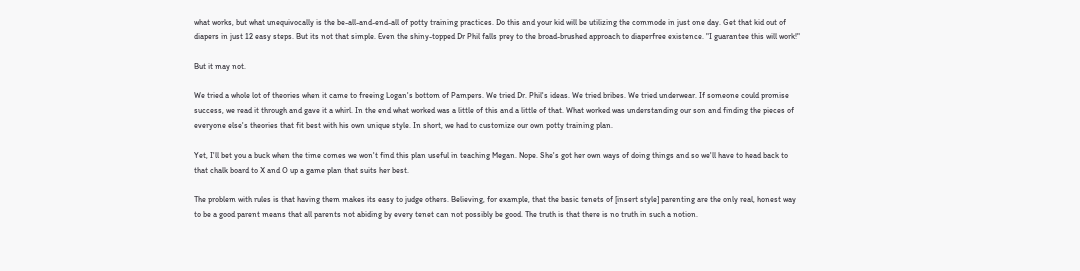what works, but what unequivocally is the be-all-and-end-all of potty training practices. Do this and your kid will be utilizing the commode in just one day. Get that kid out of diapers in just 12 easy steps. But its not that simple. Even the shiny-topped Dr Phil falls prey to the broad-brushed approach to diaperfree existence. "I guarantee this will work!"

But it may not.

We tried a whole lot of theories when it came to freeing Logan's bottom of Pampers. We tried Dr. Phil's ideas. We tried bribes. We tried underwear. If someone could promise success, we read it through and gave it a whirl. In the end what worked was a little of this and a little of that. What worked was understanding our son and finding the pieces of everyone else's theories that fit best with his own unique style. In short, we had to customize our own potty training plan.

Yet, I'll bet you a buck when the time comes we won't find this plan useful in teaching Megan. Nope. She's got her own ways of doing things and so we'll have to head back to that chalk board to X and O up a game plan that suits her best.

The problem with rules is that having them makes its easy to judge others. Believing, for example, that the basic tenets of [insert style] parenting are the only real, honest way to be a good parent means that all parents not abiding by every tenet can not possibly be good. The truth is that there is no truth in such a notion.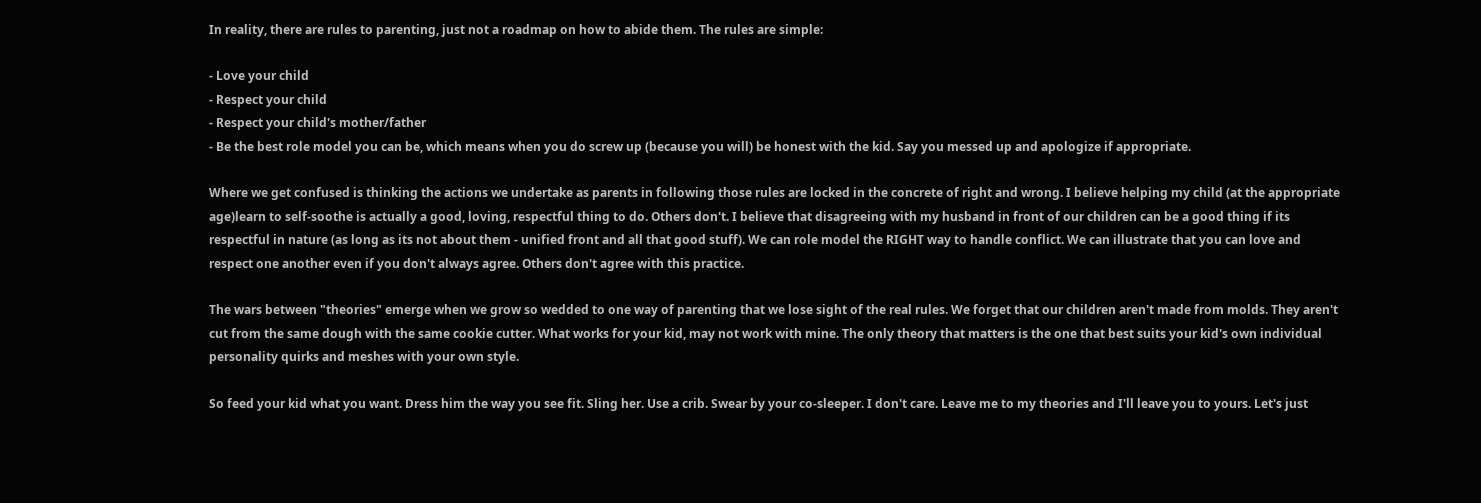In reality, there are rules to parenting, just not a roadmap on how to abide them. The rules are simple:

- Love your child
- Respect your child
- Respect your child's mother/father
- Be the best role model you can be, which means when you do screw up (because you will) be honest with the kid. Say you messed up and apologize if appropriate.

Where we get confused is thinking the actions we undertake as parents in following those rules are locked in the concrete of right and wrong. I believe helping my child (at the appropriate age)learn to self-soothe is actually a good, loving, respectful thing to do. Others don't. I believe that disagreeing with my husband in front of our children can be a good thing if its respectful in nature (as long as its not about them - unified front and all that good stuff). We can role model the RIGHT way to handle conflict. We can illustrate that you can love and respect one another even if you don't always agree. Others don't agree with this practice.

The wars between "theories" emerge when we grow so wedded to one way of parenting that we lose sight of the real rules. We forget that our children aren't made from molds. They aren't cut from the same dough with the same cookie cutter. What works for your kid, may not work with mine. The only theory that matters is the one that best suits your kid's own individual personality quirks and meshes with your own style.

So feed your kid what you want. Dress him the way you see fit. Sling her. Use a crib. Swear by your co-sleeper. I don't care. Leave me to my theories and I'll leave you to yours. Let's just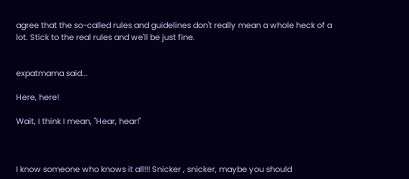agree that the so-called rules and guidelines don't really mean a whole heck of a lot. Stick to the real rules and we'll be just fine.


expatmama said...

Here, here!

Wait, I think I mean, "Hear, hear!"



I know someone who knows it all!!! Snicker , snicker, maybe you should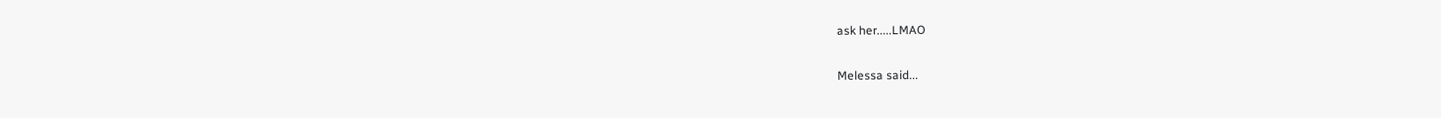ask her.....LMAO

Melessa said...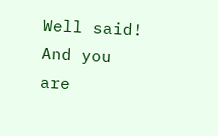Well said! And you are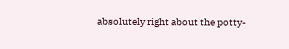absolutely right about the potty-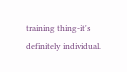training thing-it's definitely individual.